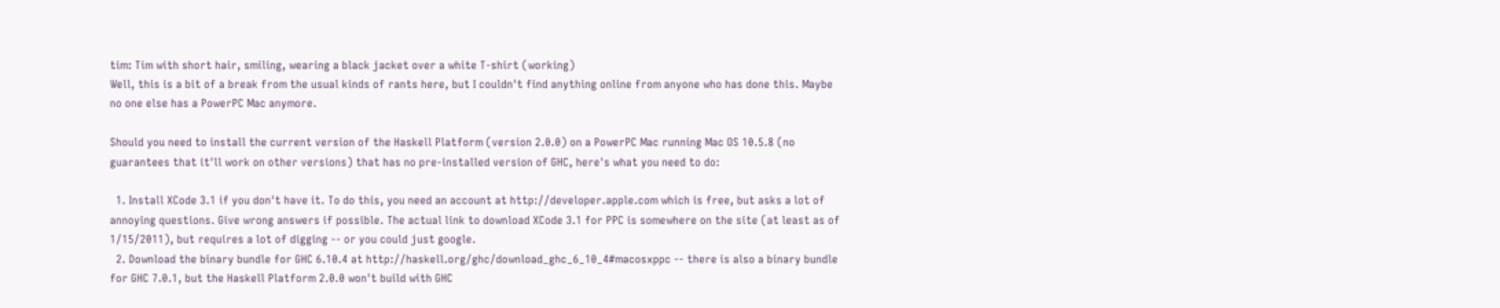tim: Tim with short hair, smiling, wearing a black jacket over a white T-shirt (working)
Well, this is a bit of a break from the usual kinds of rants here, but I couldn't find anything online from anyone who has done this. Maybe no one else has a PowerPC Mac anymore.

Should you need to install the current version of the Haskell Platform (version 2.0.0) on a PowerPC Mac running Mac OS 10.5.8 (no guarantees that it'll work on other versions) that has no pre-installed version of GHC, here's what you need to do:

  1. Install XCode 3.1 if you don't have it. To do this, you need an account at http://developer.apple.com which is free, but asks a lot of annoying questions. Give wrong answers if possible. The actual link to download XCode 3.1 for PPC is somewhere on the site (at least as of 1/15/2011), but requires a lot of digging -- or you could just google.
  2. Download the binary bundle for GHC 6.10.4 at http://haskell.org/ghc/download_ghc_6_10_4#macosxppc -- there is also a binary bundle for GHC 7.0.1, but the Haskell Platform 2.0.0 won't build with GHC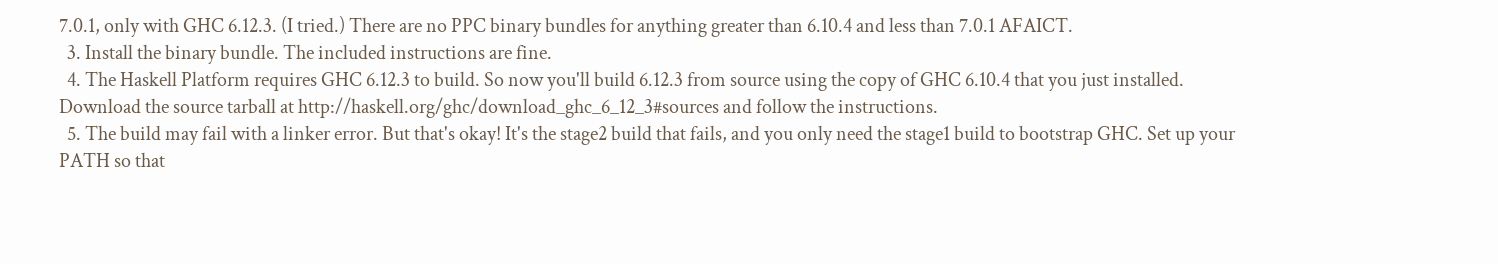7.0.1, only with GHC 6.12.3. (I tried.) There are no PPC binary bundles for anything greater than 6.10.4 and less than 7.0.1 AFAICT.
  3. Install the binary bundle. The included instructions are fine.
  4. The Haskell Platform requires GHC 6.12.3 to build. So now you'll build 6.12.3 from source using the copy of GHC 6.10.4 that you just installed. Download the source tarball at http://haskell.org/ghc/download_ghc_6_12_3#sources and follow the instructions.
  5. The build may fail with a linker error. But that's okay! It's the stage2 build that fails, and you only need the stage1 build to bootstrap GHC. Set up your PATH so that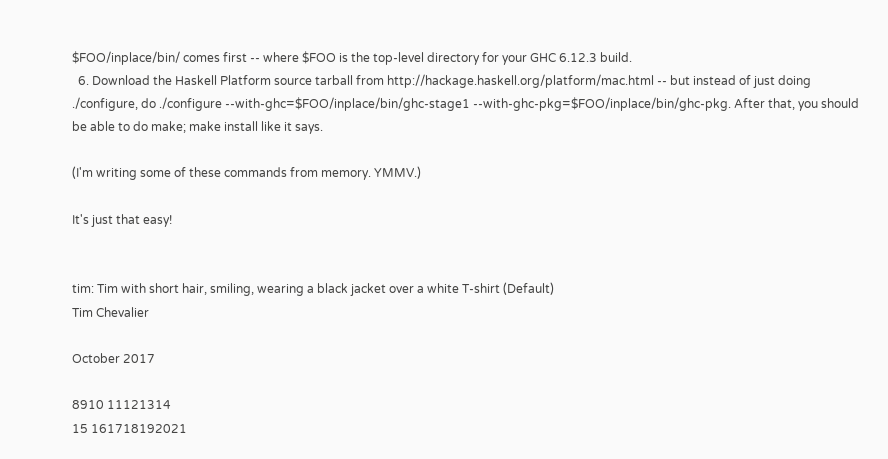$FOO/inplace/bin/ comes first -- where $FOO is the top-level directory for your GHC 6.12.3 build.
  6. Download the Haskell Platform source tarball from http://hackage.haskell.org/platform/mac.html -- but instead of just doing ./configure, do ./configure --with-ghc=$FOO/inplace/bin/ghc-stage1 --with-ghc-pkg=$FOO/inplace/bin/ghc-pkg. After that, you should be able to do make; make install like it says.

(I'm writing some of these commands from memory. YMMV.)

It's just that easy!


tim: Tim with short hair, smiling, wearing a black jacket over a white T-shirt (Default)
Tim Chevalier

October 2017

8910 11121314
15 161718192021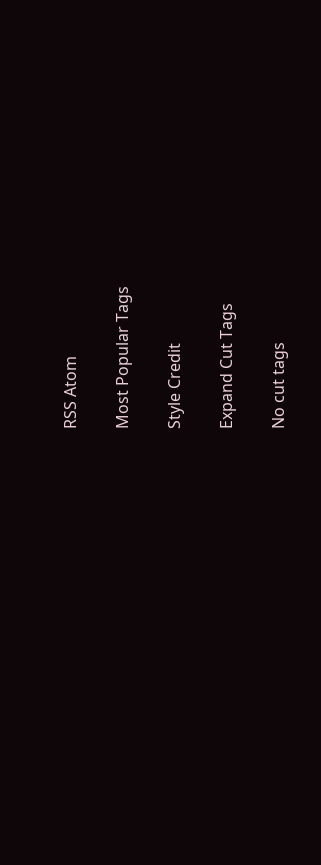RSS Atom

Most Popular Tags

Style Credit

Expand Cut Tags

No cut tags